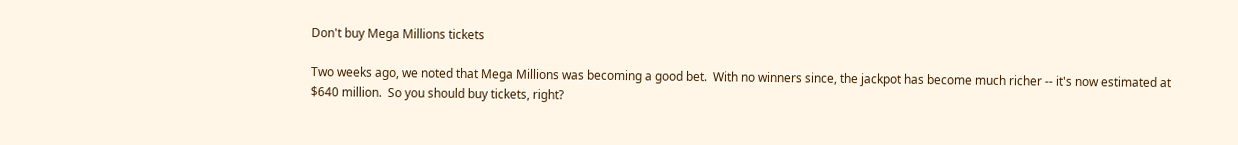Don't buy Mega Millions tickets

Two weeks ago, we noted that Mega Millions was becoming a good bet.  With no winners since, the jackpot has become much richer -- it's now estimated at $640 million.  So you should buy tickets, right?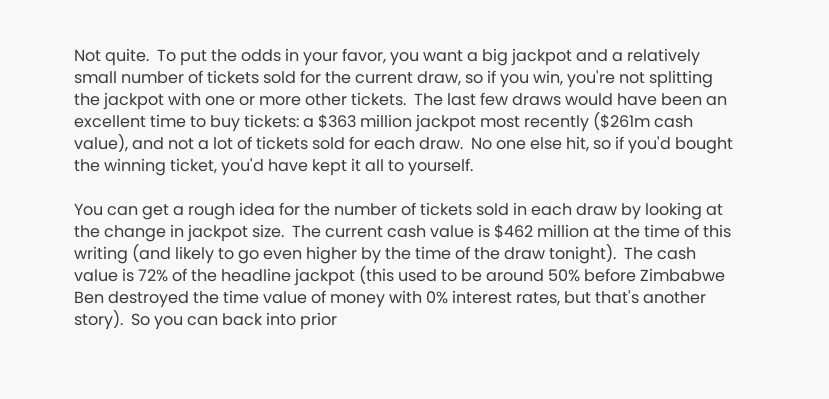Not quite.  To put the odds in your favor, you want a big jackpot and a relatively small number of tickets sold for the current draw, so if you win, you're not splitting the jackpot with one or more other tickets.  The last few draws would have been an excellent time to buy tickets: a $363 million jackpot most recently ($261m cash value), and not a lot of tickets sold for each draw.  No one else hit, so if you'd bought the winning ticket, you'd have kept it all to yourself.

You can get a rough idea for the number of tickets sold in each draw by looking at the change in jackpot size.  The current cash value is $462 million at the time of this writing (and likely to go even higher by the time of the draw tonight).  The cash value is 72% of the headline jackpot (this used to be around 50% before Zimbabwe Ben destroyed the time value of money with 0% interest rates, but that's another story).  So you can back into prior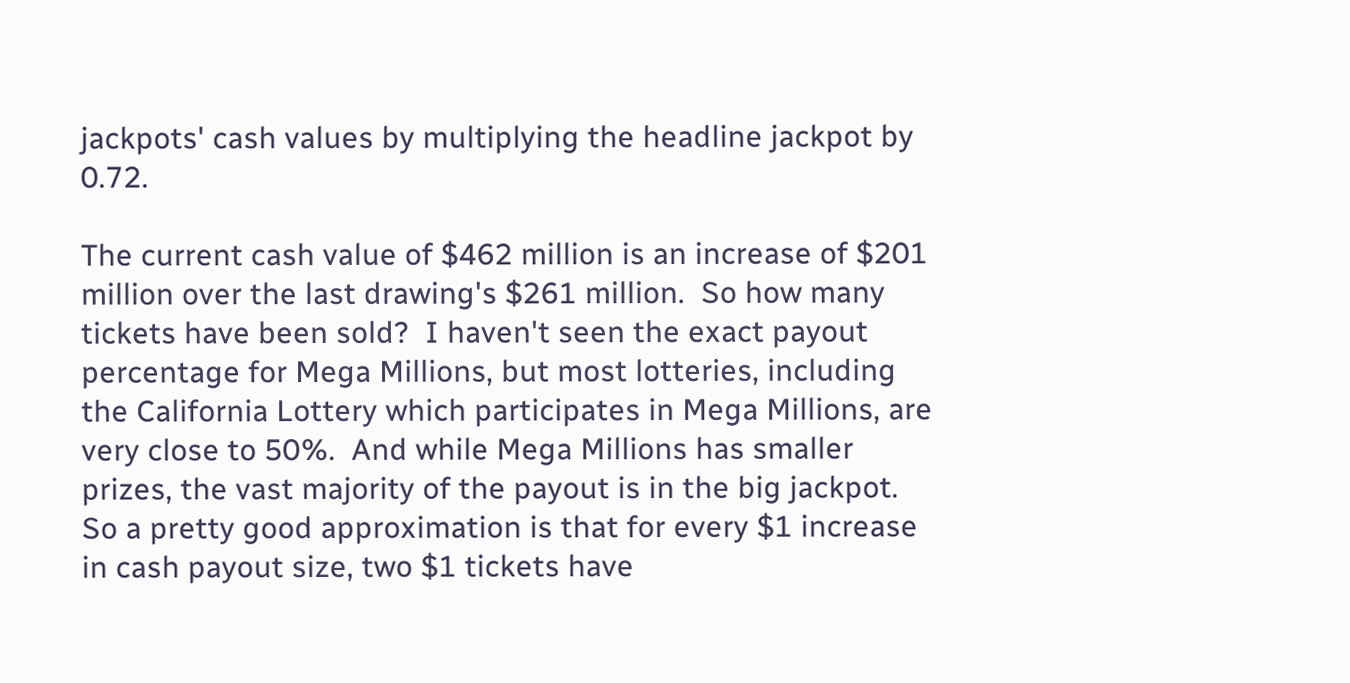jackpots' cash values by multiplying the headline jackpot by 0.72.

The current cash value of $462 million is an increase of $201 million over the last drawing's $261 million.  So how many tickets have been sold?  I haven't seen the exact payout percentage for Mega Millions, but most lotteries, including the California Lottery which participates in Mega Millions, are very close to 50%.  And while Mega Millions has smaller prizes, the vast majority of the payout is in the big jackpot.  So a pretty good approximation is that for every $1 increase in cash payout size, two $1 tickets have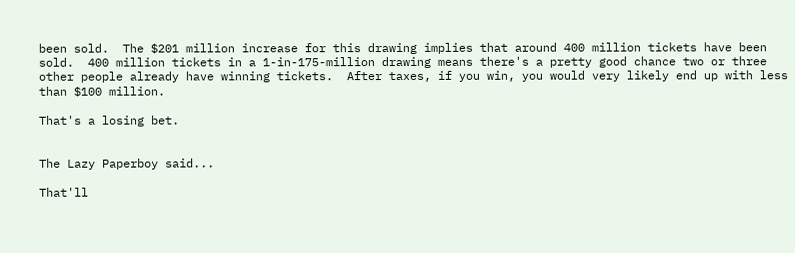been sold.  The $201 million increase for this drawing implies that around 400 million tickets have been sold.  400 million tickets in a 1-in-175-million drawing means there's a pretty good chance two or three other people already have winning tickets.  After taxes, if you win, you would very likely end up with less than $100 million.

That's a losing bet.


The Lazy Paperboy said...

That'll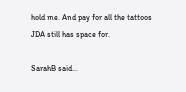hold me. And pay for all the tattoos JDA still has space for.

SarahB said...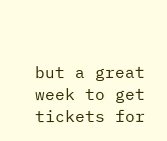but a great week to get tickets for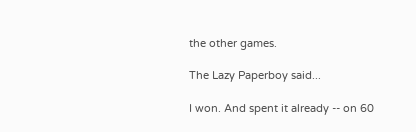the other games.

The Lazy Paperboy said...

I won. And spent it already -- on 60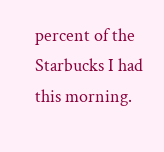percent of the Starbucks I had this morning.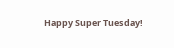Happy Super Tuesday!